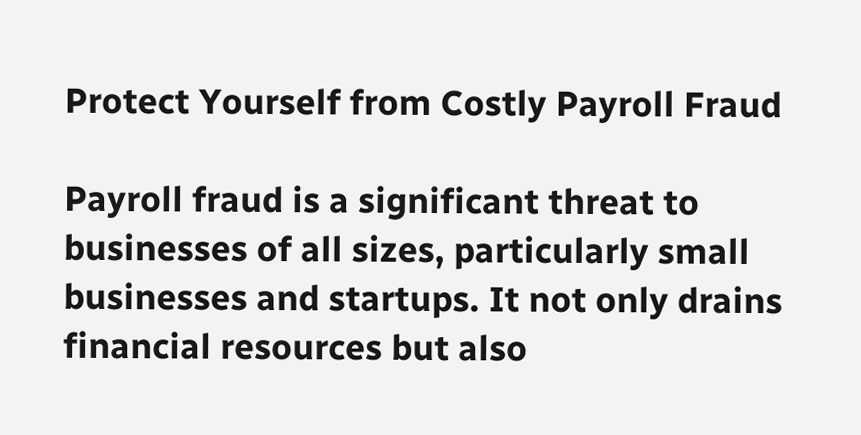Protect Yourself from Costly Payroll Fraud

Payroll fraud is a significant threat to businesses of all sizes, particularly small businesses and startups. It not only drains financial resources but also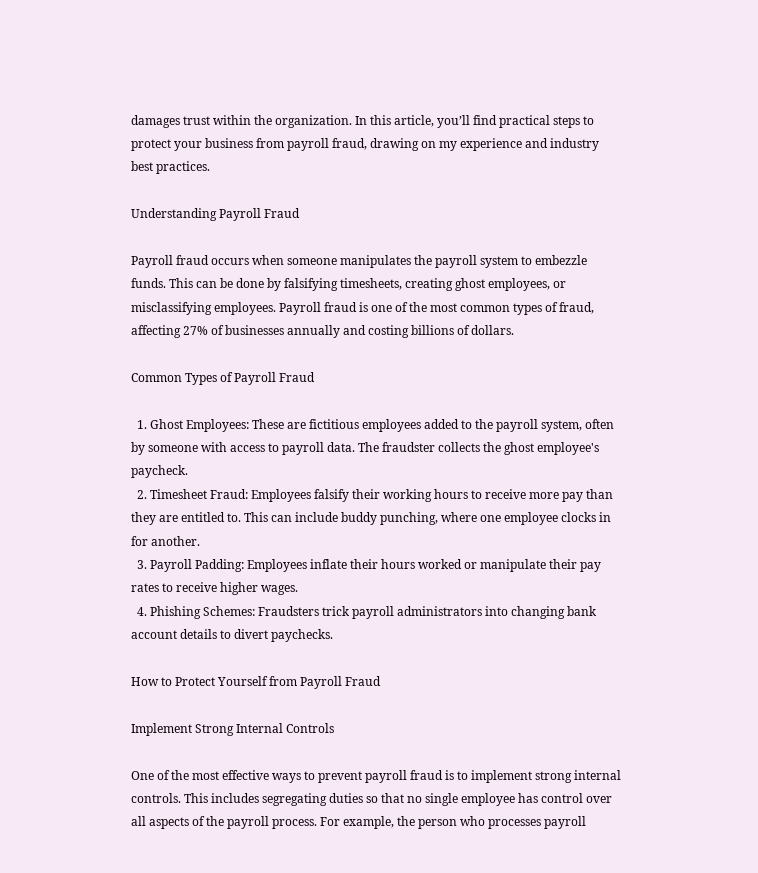damages trust within the organization. In this article, you’ll find practical steps to protect your business from payroll fraud, drawing on my experience and industry best practices.

Understanding Payroll Fraud

Payroll fraud occurs when someone manipulates the payroll system to embezzle funds. This can be done by falsifying timesheets, creating ghost employees, or misclassifying employees. Payroll fraud is one of the most common types of fraud, affecting 27% of businesses annually and costing billions of dollars.

Common Types of Payroll Fraud

  1. Ghost Employees: These are fictitious employees added to the payroll system, often by someone with access to payroll data. The fraudster collects the ghost employee's paycheck.
  2. Timesheet Fraud: Employees falsify their working hours to receive more pay than they are entitled to. This can include buddy punching, where one employee clocks in for another.
  3. Payroll Padding: Employees inflate their hours worked or manipulate their pay rates to receive higher wages.
  4. Phishing Schemes: Fraudsters trick payroll administrators into changing bank account details to divert paychecks.

How to Protect Yourself from Payroll Fraud

Implement Strong Internal Controls

One of the most effective ways to prevent payroll fraud is to implement strong internal controls. This includes segregating duties so that no single employee has control over all aspects of the payroll process. For example, the person who processes payroll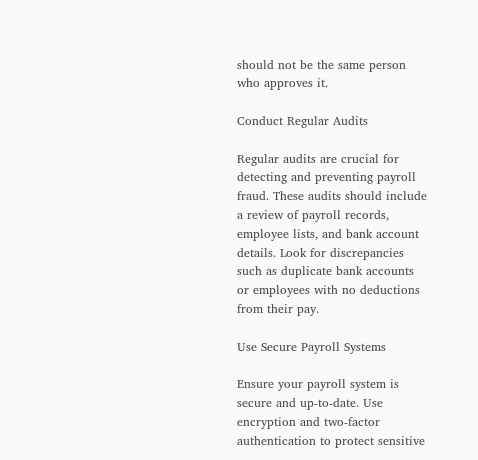should not be the same person who approves it.

Conduct Regular Audits

Regular audits are crucial for detecting and preventing payroll fraud. These audits should include a review of payroll records, employee lists, and bank account details. Look for discrepancies such as duplicate bank accounts or employees with no deductions from their pay.

Use Secure Payroll Systems

Ensure your payroll system is secure and up-to-date. Use encryption and two-factor authentication to protect sensitive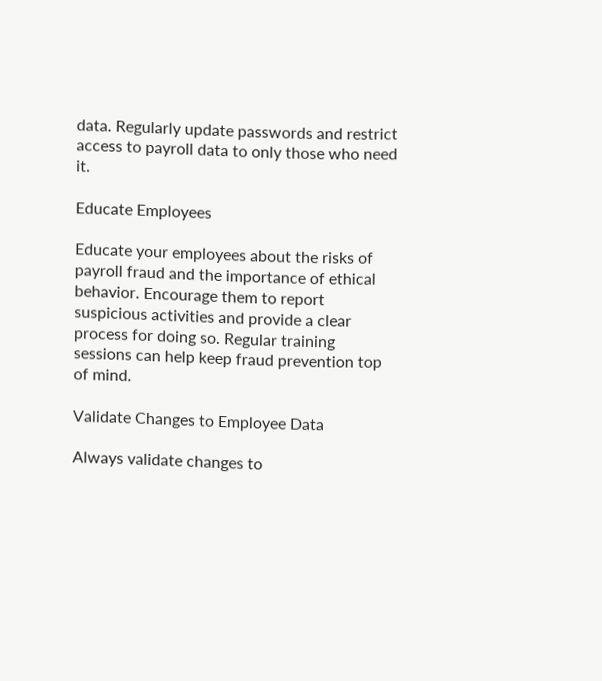data. Regularly update passwords and restrict access to payroll data to only those who need it.

Educate Employees

Educate your employees about the risks of payroll fraud and the importance of ethical behavior. Encourage them to report suspicious activities and provide a clear process for doing so. Regular training sessions can help keep fraud prevention top of mind.

Validate Changes to Employee Data

Always validate changes to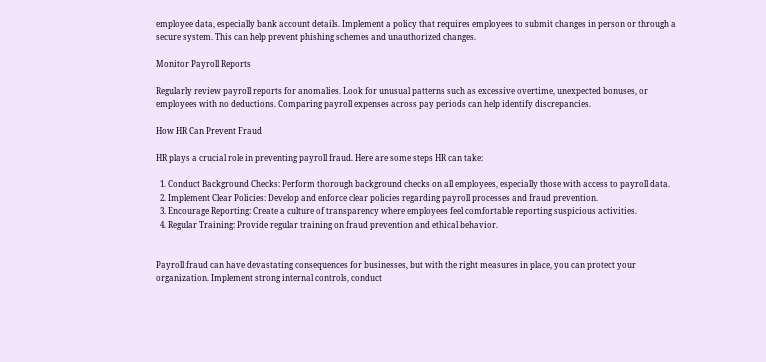employee data, especially bank account details. Implement a policy that requires employees to submit changes in person or through a secure system. This can help prevent phishing schemes and unauthorized changes.

Monitor Payroll Reports

Regularly review payroll reports for anomalies. Look for unusual patterns such as excessive overtime, unexpected bonuses, or employees with no deductions. Comparing payroll expenses across pay periods can help identify discrepancies.

How HR Can Prevent Fraud

HR plays a crucial role in preventing payroll fraud. Here are some steps HR can take:

  1. Conduct Background Checks: Perform thorough background checks on all employees, especially those with access to payroll data.
  2. Implement Clear Policies: Develop and enforce clear policies regarding payroll processes and fraud prevention.
  3. Encourage Reporting: Create a culture of transparency where employees feel comfortable reporting suspicious activities.
  4. Regular Training: Provide regular training on fraud prevention and ethical behavior.


Payroll fraud can have devastating consequences for businesses, but with the right measures in place, you can protect your organization. Implement strong internal controls, conduct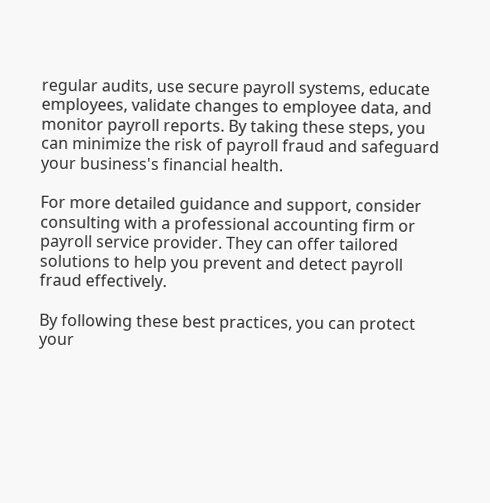regular audits, use secure payroll systems, educate employees, validate changes to employee data, and monitor payroll reports. By taking these steps, you can minimize the risk of payroll fraud and safeguard your business's financial health.

For more detailed guidance and support, consider consulting with a professional accounting firm or payroll service provider. They can offer tailored solutions to help you prevent and detect payroll fraud effectively.

By following these best practices, you can protect your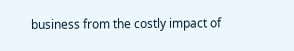business from the costly impact of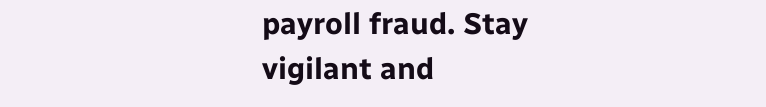payroll fraud. Stay vigilant and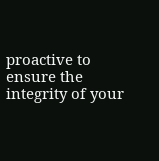proactive to ensure the integrity of your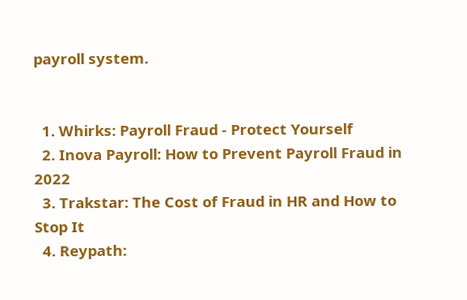payroll system.


  1. Whirks: Payroll Fraud - Protect Yourself
  2. Inova Payroll: How to Prevent Payroll Fraud in 2022
  3. Trakstar: The Cost of Fraud in HR and How to Stop It
  4. Reypath: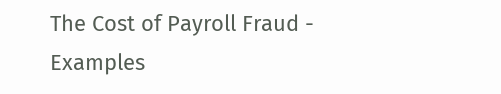The Cost of Payroll Fraud - Examples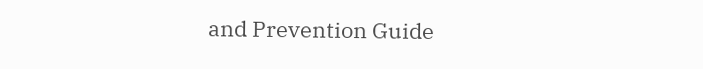and Prevention Guide